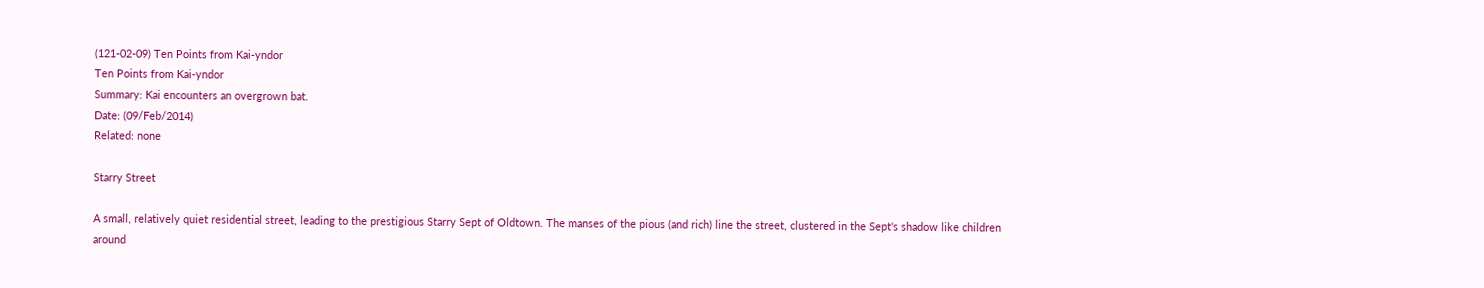(121-02-09) Ten Points from Kai-yndor
Ten Points from Kai-yndor
Summary: Kai encounters an overgrown bat.
Date: (09/Feb/2014)
Related: none

Starry Street

A small, relatively quiet residential street, leading to the prestigious Starry Sept of Oldtown. The manses of the pious (and rich) line the street, clustered in the Sept's shadow like children around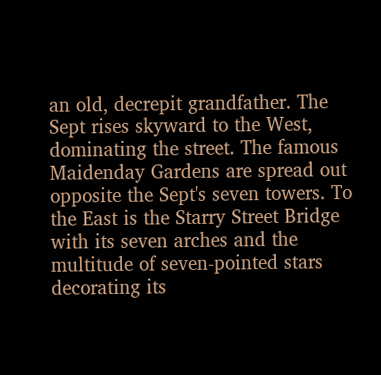an old, decrepit grandfather. The Sept rises skyward to the West, dominating the street. The famous Maidenday Gardens are spread out opposite the Sept's seven towers. To the East is the Starry Street Bridge with its seven arches and the multitude of seven-pointed stars decorating its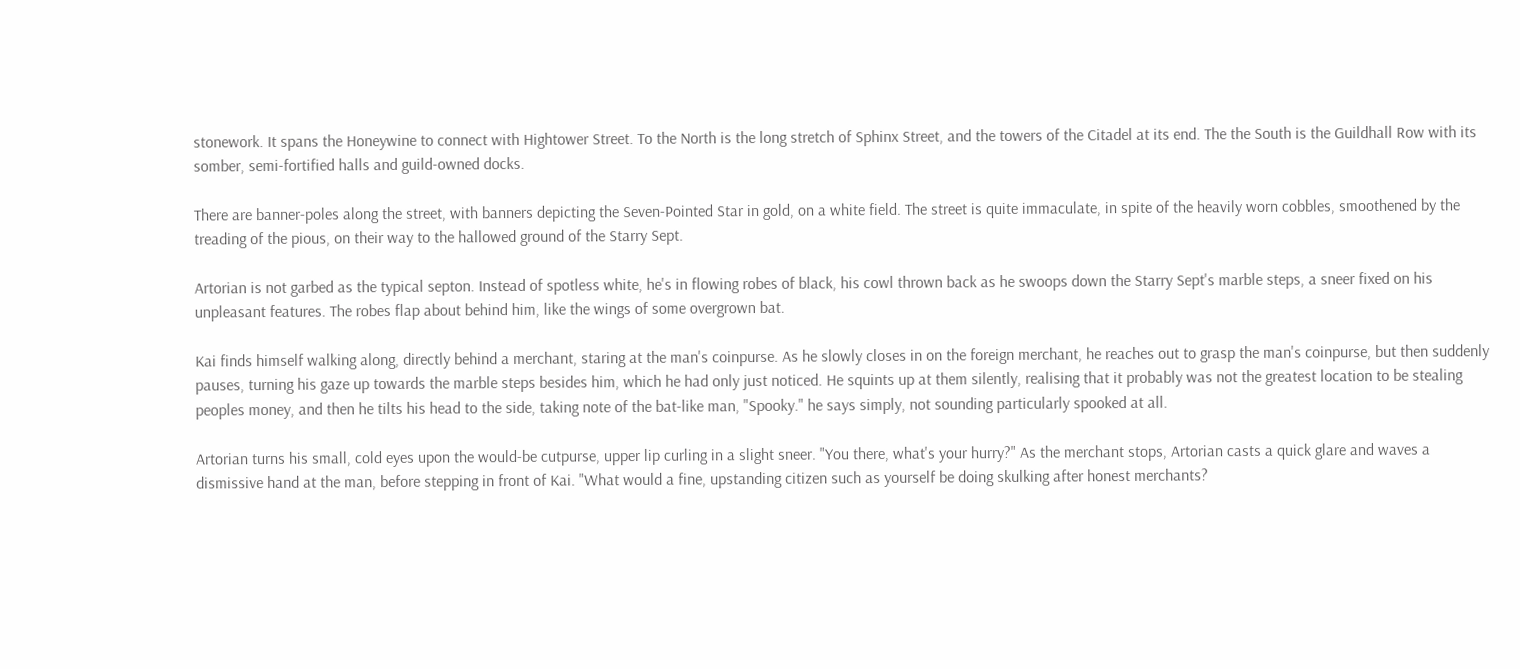stonework. It spans the Honeywine to connect with Hightower Street. To the North is the long stretch of Sphinx Street, and the towers of the Citadel at its end. The the South is the Guildhall Row with its somber, semi-fortified halls and guild-owned docks.

There are banner-poles along the street, with banners depicting the Seven-Pointed Star in gold, on a white field. The street is quite immaculate, in spite of the heavily worn cobbles, smoothened by the treading of the pious, on their way to the hallowed ground of the Starry Sept.

Artorian is not garbed as the typical septon. Instead of spotless white, he's in flowing robes of black, his cowl thrown back as he swoops down the Starry Sept's marble steps, a sneer fixed on his unpleasant features. The robes flap about behind him, like the wings of some overgrown bat.

Kai finds himself walking along, directly behind a merchant, staring at the man's coinpurse. As he slowly closes in on the foreign merchant, he reaches out to grasp the man's coinpurse, but then suddenly pauses, turning his gaze up towards the marble steps besides him, which he had only just noticed. He squints up at them silently, realising that it probably was not the greatest location to be stealing peoples money, and then he tilts his head to the side, taking note of the bat-like man, "Spooky." he says simply, not sounding particularly spooked at all.

Artorian turns his small, cold eyes upon the would-be cutpurse, upper lip curling in a slight sneer. "You there, what's your hurry?" As the merchant stops, Artorian casts a quick glare and waves a dismissive hand at the man, before stepping in front of Kai. "What would a fine, upstanding citizen such as yourself be doing skulking after honest merchants?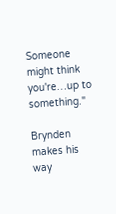Someone might think you're…up to something."

Brynden makes his way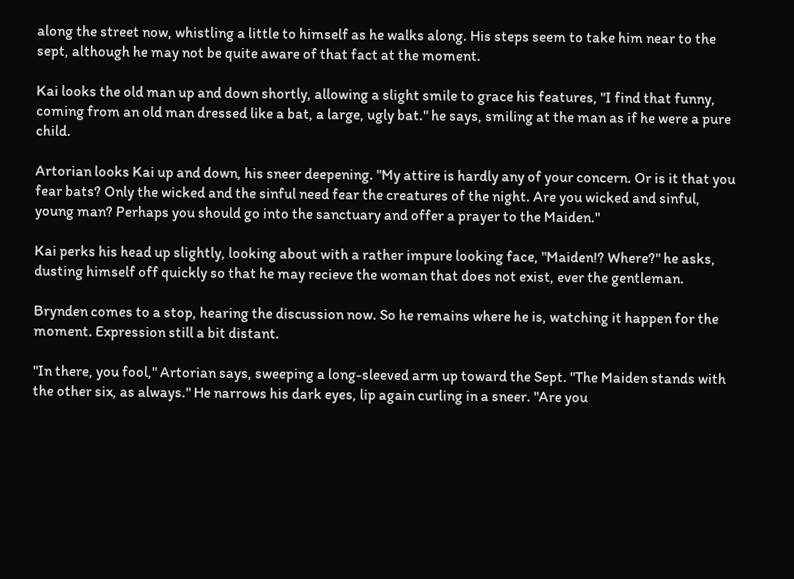along the street now, whistling a little to himself as he walks along. His steps seem to take him near to the sept, although he may not be quite aware of that fact at the moment.

Kai looks the old man up and down shortly, allowing a slight smile to grace his features, "I find that funny, coming from an old man dressed like a bat, a large, ugly bat." he says, smiling at the man as if he were a pure child.

Artorian looks Kai up and down, his sneer deepening. "My attire is hardly any of your concern. Or is it that you fear bats? Only the wicked and the sinful need fear the creatures of the night. Are you wicked and sinful, young man? Perhaps you should go into the sanctuary and offer a prayer to the Maiden."

Kai perks his head up slightly, looking about with a rather impure looking face, "Maiden!? Where?" he asks, dusting himself off quickly so that he may recieve the woman that does not exist, ever the gentleman.

Brynden comes to a stop, hearing the discussion now. So he remains where he is, watching it happen for the moment. Expression still a bit distant.

"In there, you fool," Artorian says, sweeping a long-sleeved arm up toward the Sept. "The Maiden stands with the other six, as always." He narrows his dark eyes, lip again curling in a sneer. "Are you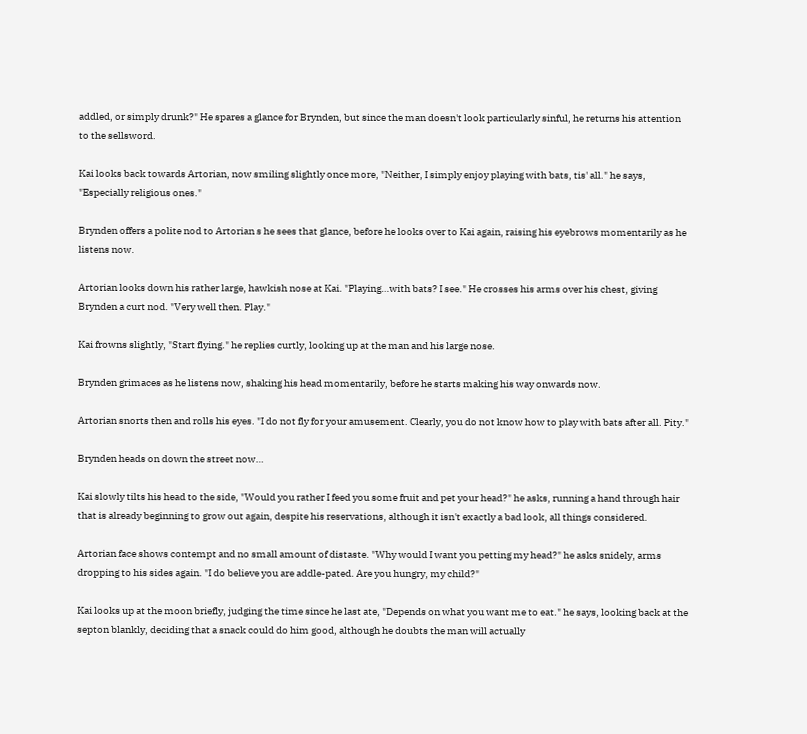addled, or simply drunk?" He spares a glance for Brynden, but since the man doesn't look particularly sinful, he returns his attention to the sellsword.

Kai looks back towards Artorian, now smiling slightly once more, "Neither, I simply enjoy playing with bats, tis' all." he says, "Especially religious ones."

Brynden offers a polite nod to Artorian s he sees that glance, before he looks over to Kai again, raising his eyebrows momentarily as he listens now.

Artorian looks down his rather large, hawkish nose at Kai. "Playing…with bats? I see." He crosses his arms over his chest, giving Brynden a curt nod. "Very well then. Play."

Kai frowns slightly, "Start flying." he replies curtly, looking up at the man and his large nose.

Brynden grimaces as he listens now, shaking his head momentarily, before he starts making his way onwards now.

Artorian snorts then and rolls his eyes. "I do not fly for your amusement. Clearly, you do not know how to play with bats after all. Pity."

Brynden heads on down the street now…

Kai slowly tilts his head to the side, "Would you rather I feed you some fruit and pet your head?" he asks, running a hand through hair that is already beginning to grow out again, despite his reservations, although it isn't exactly a bad look, all things considered.

Artorian face shows contempt and no small amount of distaste. "Why would I want you petting my head?" he asks snidely, arms dropping to his sides again. "I do believe you are addle-pated. Are you hungry, my child?"

Kai looks up at the moon briefly, judging the time since he last ate, "Depends on what you want me to eat." he says, looking back at the septon blankly, deciding that a snack could do him good, although he doubts the man will actually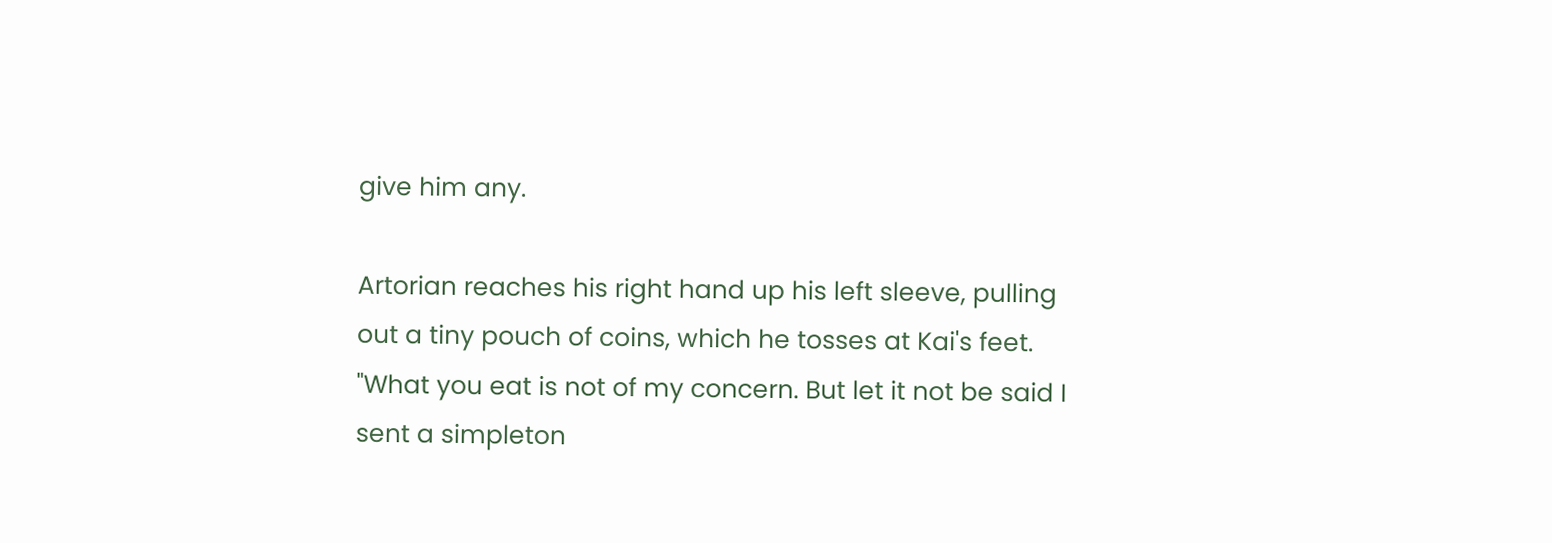give him any.

Artorian reaches his right hand up his left sleeve, pulling out a tiny pouch of coins, which he tosses at Kai's feet. "What you eat is not of my concern. But let it not be said I sent a simpleton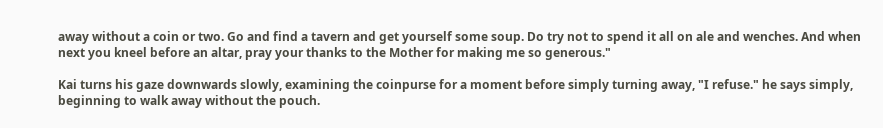away without a coin or two. Go and find a tavern and get yourself some soup. Do try not to spend it all on ale and wenches. And when next you kneel before an altar, pray your thanks to the Mother for making me so generous."

Kai turns his gaze downwards slowly, examining the coinpurse for a moment before simply turning away, "I refuse." he says simply, beginning to walk away without the pouch.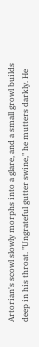Artorian's scowl slowly morphs into a glare, and a small growl builds deep in his throat. "Ungrateful gutter swine," he mutters darkly. He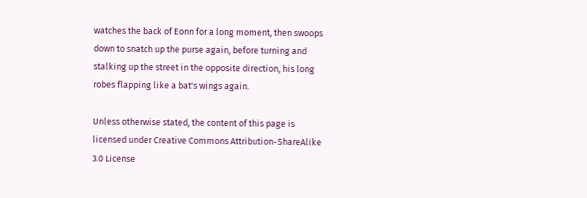watches the back of Eonn for a long moment, then swoops down to snatch up the purse again, before turning and stalking up the street in the opposite direction, his long robes flapping like a bat's wings again.

Unless otherwise stated, the content of this page is licensed under Creative Commons Attribution-ShareAlike 3.0 License